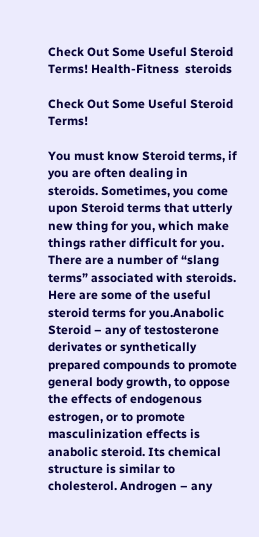Check Out Some Useful Steroid Terms! Health-Fitness  steroids

Check Out Some Useful Steroid Terms!

You must know Steroid terms, if you are often dealing in steroids. Sometimes, you come upon Steroid terms that utterly new thing for you, which make things rather difficult for you. There are a number of “slang terms” associated with steroids. Here are some of the useful steroid terms for you.Anabolic Steroid – any of testosterone derivates or synthetically prepared compounds to promote general body growth, to oppose the effects of endogenous estrogen, or to promote masculinization effects is anabolic steroid. Its chemical structure is similar to cholesterol. Androgen – any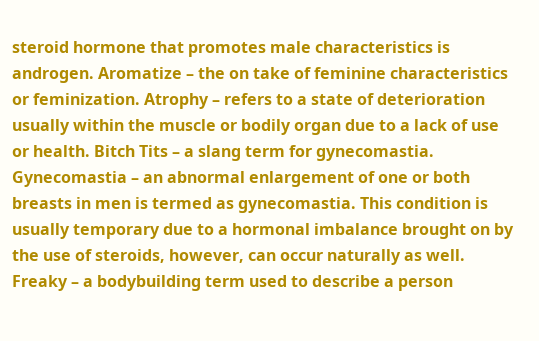steroid hormone that promotes male characteristics is androgen. Aromatize – the on take of feminine characteristics or feminization. Atrophy – refers to a state of deterioration usually within the muscle or bodily organ due to a lack of use or health. Bitch Tits – a slang term for gynecomastia. Gynecomastia – an abnormal enlargement of one or both breasts in men is termed as gynecomastia. This condition is usually temporary due to a hormonal imbalance brought on by the use of steroids, however, can occur naturally as well. Freaky – a bodybuilding term used to describe a person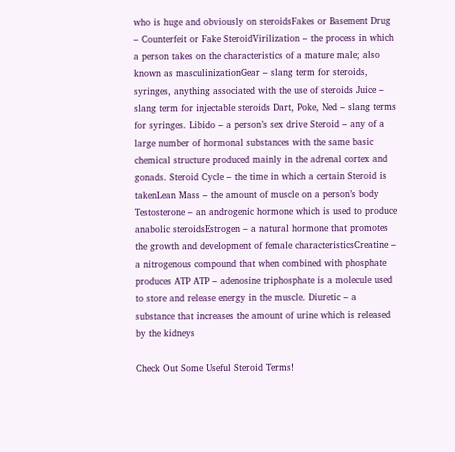who is huge and obviously on steroidsFakes or Basement Drug – Counterfeit or Fake SteroidVirilization – the process in which a person takes on the characteristics of a mature male; also known as masculinizationGear – slang term for steroids, syringes, anything associated with the use of steroids Juice – slang term for injectable steroids Dart, Poke, Ned – slang terms for syringes. Libido – a person’s sex drive Steroid – any of a large number of hormonal substances with the same basic chemical structure produced mainly in the adrenal cortex and gonads. Steroid Cycle – the time in which a certain Steroid is takenLean Mass – the amount of muscle on a person’s body Testosterone – an androgenic hormone which is used to produce anabolic steroidsEstrogen – a natural hormone that promotes the growth and development of female characteristicsCreatine – a nitrogenous compound that when combined with phosphate produces ATP ATP – adenosine triphosphate is a molecule used to store and release energy in the muscle. Diuretic – a substance that increases the amount of urine which is released by the kidneys

Check Out Some Useful Steroid Terms!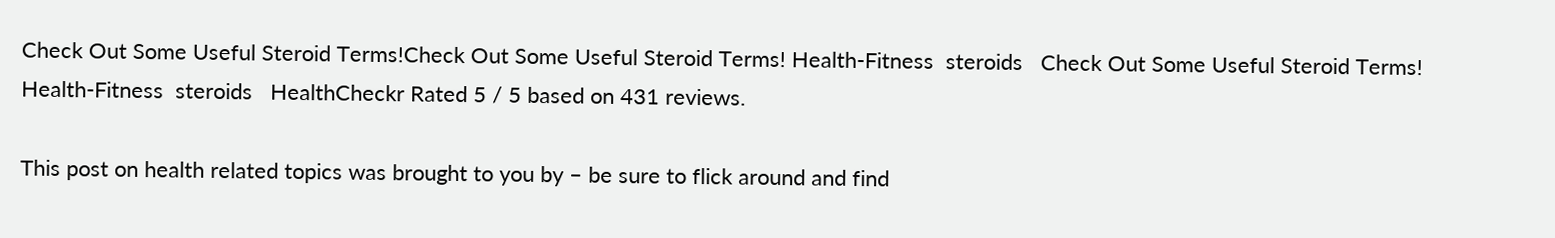Check Out Some Useful Steroid Terms!Check Out Some Useful Steroid Terms! Health-Fitness  steroids   Check Out Some Useful Steroid Terms! Health-Fitness  steroids   HealthCheckr Rated 5 / 5 based on 431 reviews.

This post on health related topics was brought to you by – be sure to flick around and find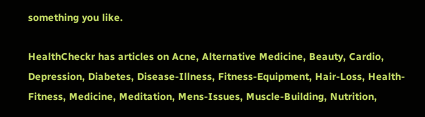something you like.

HealthCheckr has articles on Acne, Alternative Medicine, Beauty, Cardio, Depression, Diabetes, Disease-Illness, Fitness-Equipment, Hair-Loss, Health-Fitness, Medicine, Meditation, Mens-Issues, Muscle-Building, Nutrition,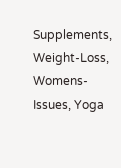Supplements, Weight-Loss, Womens-Issues, Yoga